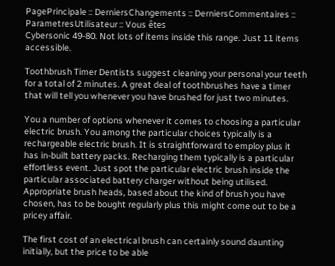PagePrincipale :: DerniersChangements :: DerniersCommentaires :: ParametresUtilisateur :: Vous êtes
Cybersonic 49-80. Not lots of items inside this range. Just 11 items accessible.

Toothbrush Timer Dentists suggest cleaning your personal your teeth for a total of 2 minutes. A great deal of toothbrushes have a timer that will tell you whenever you have brushed for just two minutes.

You a number of options whenever it comes to choosing a particular electric brush. You among the particular choices typically is a rechargeable electric brush. It is straightforward to employ plus it has in-built battery packs. Recharging them typically is a particular effortless event. Just spot the particular electric brush inside the particular associated battery charger without being utilised. Appropriate brush heads, based about the kind of brush you have chosen, has to be bought regularly plus this might come out to be a pricey affair.

The first cost of an electrical brush can certainly sound daunting initially, but the price to be able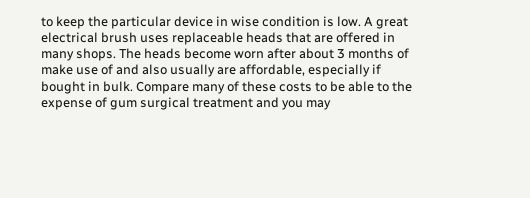to keep the particular device in wise condition is low. A great electrical brush uses replaceable heads that are offered in many shops. The heads become worn after about 3 months of make use of and also usually are affordable, especially if bought in bulk. Compare many of these costs to be able to the expense of gum surgical treatment and you may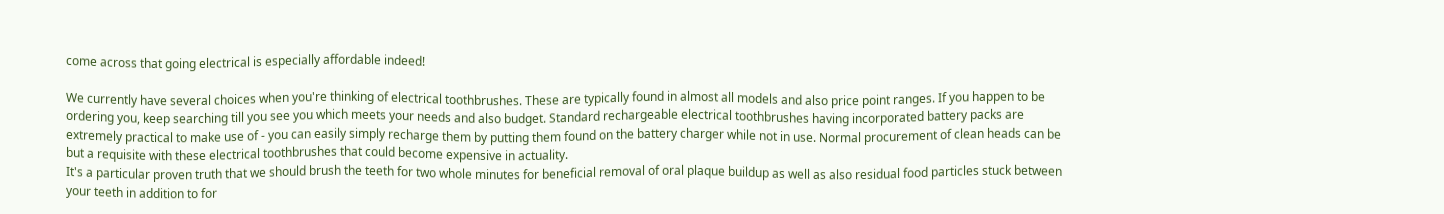come across that going electrical is especially affordable indeed!

We currently have several choices when you're thinking of electrical toothbrushes. These are typically found in almost all models and also price point ranges. If you happen to be ordering you, keep searching till you see you which meets your needs and also budget. Standard rechargeable electrical toothbrushes having incorporated battery packs are extremely practical to make use of - you can easily simply recharge them by putting them found on the battery charger while not in use. Normal procurement of clean heads can be but a requisite with these electrical toothbrushes that could become expensive in actuality.
It's a particular proven truth that we should brush the teeth for two whole minutes for beneficial removal of oral plaque buildup as well as also residual food particles stuck between your teeth in addition to for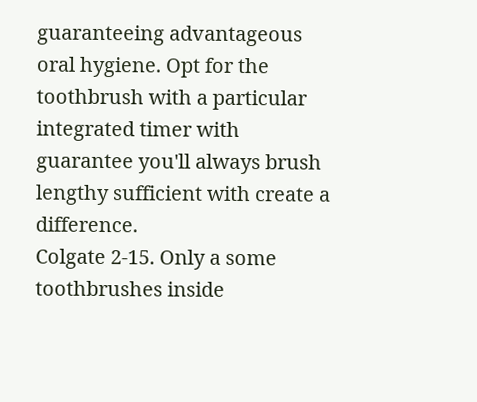guaranteeing advantageous oral hygiene. Opt for the toothbrush with a particular integrated timer with guarantee you'll always brush lengthy sufficient with create a difference.
Colgate 2-15. Only a some toothbrushes inside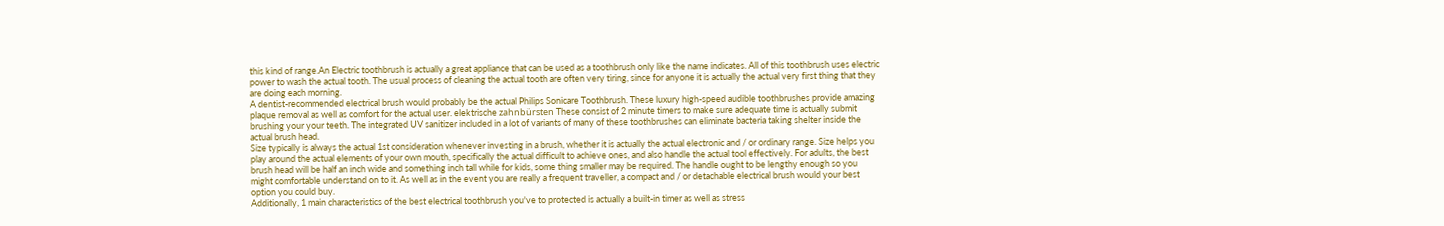this kind of range.An Electric toothbrush is actually a great appliance that can be used as a toothbrush only like the name indicates. All of this toothbrush uses electric power to wash the actual tooth. The usual process of cleaning the actual tooth are often very tiring, since for anyone it is actually the actual very first thing that they are doing each morning.
A dentist-recommended electrical brush would probably be the actual Philips Sonicare Toothbrush. These luxury high-speed audible toothbrushes provide amazing plaque removal as well as comfort for the actual user. elektrische zahnbürsten These consist of 2 minute timers to make sure adequate time is actually submit brushing your your teeth. The integrated UV sanitizer included in a lot of variants of many of these toothbrushes can eliminate bacteria taking shelter inside the actual brush head.
Size typically is always the actual 1st consideration whenever investing in a brush, whether it is actually the actual electronic and / or ordinary range. Size helps you play around the actual elements of your own mouth, specifically the actual difficult to achieve ones, and also handle the actual tool effectively. For adults, the best brush head will be half an inch wide and something inch tall while for kids, some thing smaller may be required. The handle ought to be lengthy enough so you might comfortable understand on to it. As well as in the event you are really a frequent traveller, a compact and / or detachable electrical brush would your best option you could buy.
Additionally, 1 main characteristics of the best electrical toothbrush you've to protected is actually a built-in timer as well as stress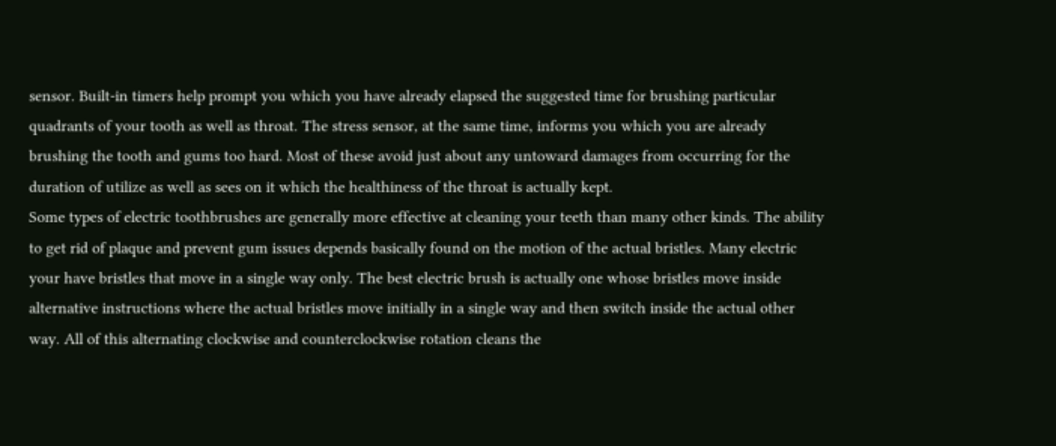sensor. Built-in timers help prompt you which you have already elapsed the suggested time for brushing particular quadrants of your tooth as well as throat. The stress sensor, at the same time, informs you which you are already brushing the tooth and gums too hard. Most of these avoid just about any untoward damages from occurring for the duration of utilize as well as sees on it which the healthiness of the throat is actually kept.
Some types of electric toothbrushes are generally more effective at cleaning your teeth than many other kinds. The ability to get rid of plaque and prevent gum issues depends basically found on the motion of the actual bristles. Many electric your have bristles that move in a single way only. The best electric brush is actually one whose bristles move inside alternative instructions where the actual bristles move initially in a single way and then switch inside the actual other way. All of this alternating clockwise and counterclockwise rotation cleans the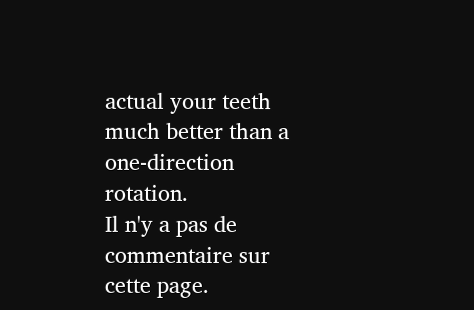actual your teeth much better than a one-direction rotation.
Il n'y a pas de commentaire sur cette page.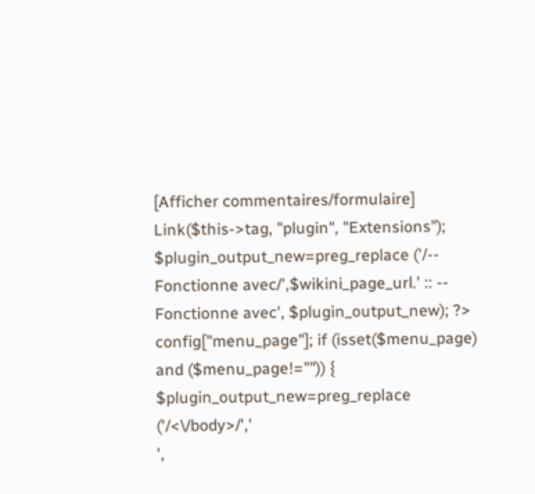[Afficher commentaires/formulaire]
Link($this->tag, "plugin", "Extensions"); $plugin_output_new=preg_replace ('/-- Fonctionne avec/',$wikini_page_url.' :: -- Fonctionne avec', $plugin_output_new); ?> config["menu_page"]; if (isset($menu_page) and ($menu_page!="")) { $plugin_output_new=preg_replace ('/<\/body>/','
',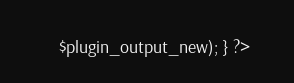$plugin_output_new); } ?>